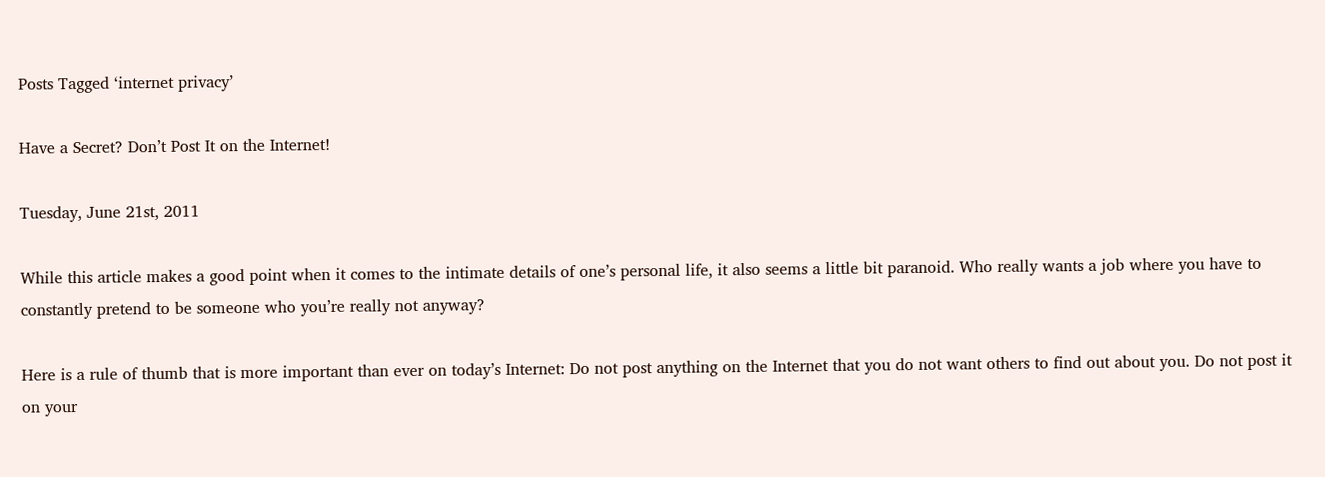Posts Tagged ‘internet privacy’

Have a Secret? Don’t Post It on the Internet!

Tuesday, June 21st, 2011

While this article makes a good point when it comes to the intimate details of one’s personal life, it also seems a little bit paranoid. Who really wants a job where you have to constantly pretend to be someone who you’re really not anyway?

Here is a rule of thumb that is more important than ever on today’s Internet: Do not post anything on the Internet that you do not want others to find out about you. Do not post it on your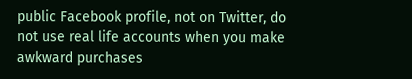public Facebook profile, not on Twitter, do not use real life accounts when you make awkward purchases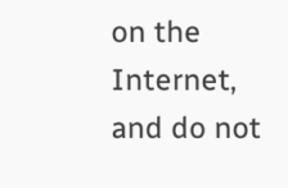on the Internet, and do not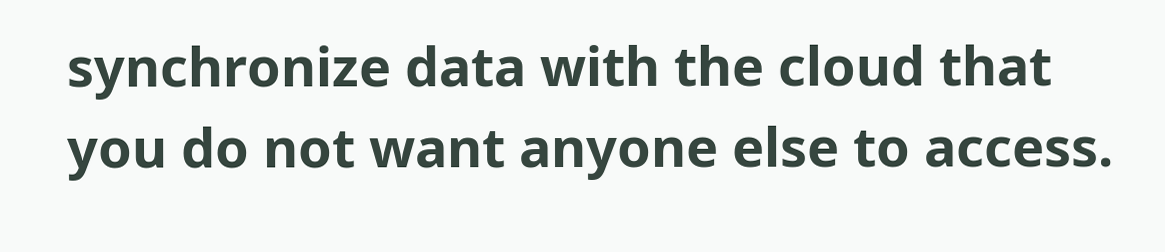synchronize data with the cloud that you do not want anyone else to access.